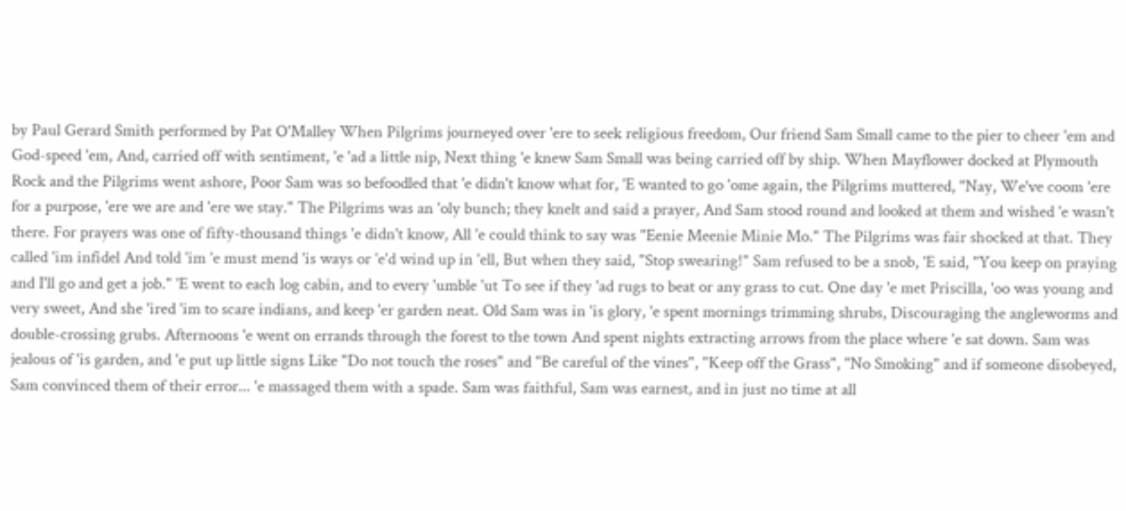by Paul Gerard Smith performed by Pat O'Malley When Pilgrims journeyed over 'ere to seek religious freedom, Our friend Sam Small came to the pier to cheer 'em and God-speed 'em, And, carried off with sentiment, 'e 'ad a little nip, Next thing 'e knew Sam Small was being carried off by ship. When Mayflower docked at Plymouth Rock and the Pilgrims went ashore, Poor Sam was so befoodled that 'e didn't know what for, 'E wanted to go 'ome again, the Pilgrims muttered, "Nay, We've coom 'ere for a purpose, 'ere we are and 'ere we stay." The Pilgrims was an 'oly bunch; they knelt and said a prayer, And Sam stood round and looked at them and wished 'e wasn't there. For prayers was one of fifty-thousand things 'e didn't know, All 'e could think to say was "Eenie Meenie Minie Mo." The Pilgrims was fair shocked at that. They called 'im infidel And told 'im 'e must mend 'is ways or 'e'd wind up in 'ell, But when they said, "Stop swearing!" Sam refused to be a snob, 'E said, "You keep on praying and I'll go and get a job." 'E went to each log cabin, and to every 'umble 'ut To see if they 'ad rugs to beat or any grass to cut. One day 'e met Priscilla, 'oo was young and very sweet, And she 'ired 'im to scare indians, and keep 'er garden neat. Old Sam was in 'is glory, 'e spent mornings trimming shrubs, Discouraging the angleworms and double-crossing grubs. Afternoons 'e went on errands through the forest to the town And spent nights extracting arrows from the place where 'e sat down. Sam was jealous of 'is garden, and 'e put up little signs Like "Do not touch the roses" and "Be careful of the vines", "Keep off the Grass", "No Smoking" and if someone disobeyed, Sam convinced them of their error... 'e massaged them with a spade. Sam was faithful, Sam was earnest, and in just no time at all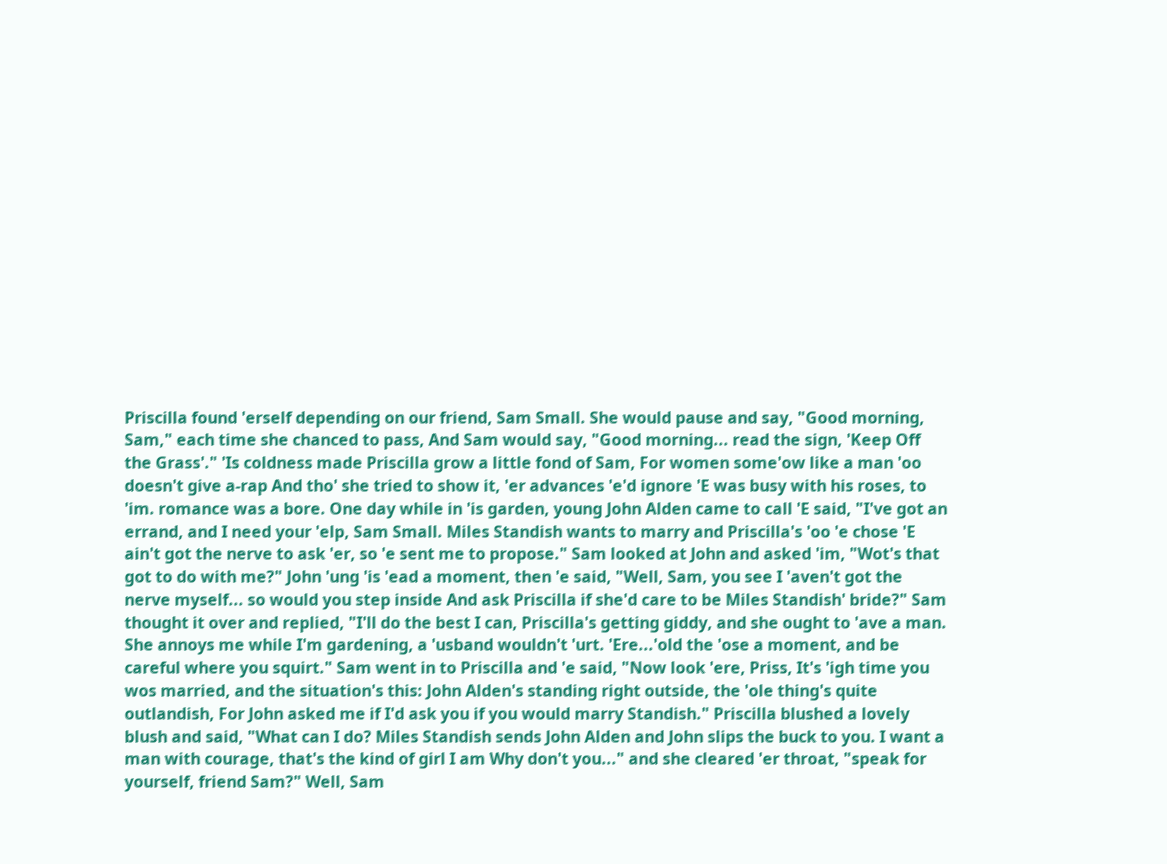Priscilla found 'erself depending on our friend, Sam Small. She would pause and say, "Good morning, Sam," each time she chanced to pass, And Sam would say, "Good morning... read the sign, 'Keep Off the Grass'." 'Is coldness made Priscilla grow a little fond of Sam, For women some'ow like a man 'oo doesn't give a-rap And tho' she tried to show it, 'er advances 'e'd ignore 'E was busy with his roses, to 'im. romance was a bore. One day while in 'is garden, young John Alden came to call 'E said, "I've got an errand, and I need your 'elp, Sam Small. Miles Standish wants to marry and Priscilla's 'oo 'e chose 'E ain't got the nerve to ask 'er, so 'e sent me to propose." Sam looked at John and asked 'im, "Wot's that got to do with me?" John 'ung 'is 'ead a moment, then 'e said, "Well, Sam, you see I 'aven't got the nerve myself... so would you step inside And ask Priscilla if she'd care to be Miles Standish' bride?" Sam thought it over and replied, "I'll do the best I can, Priscilla's getting giddy, and she ought to 'ave a man. She annoys me while I'm gardening, a 'usband wouldn't 'urt. 'Ere...'old the 'ose a moment, and be careful where you squirt." Sam went in to Priscilla and 'e said, "Now look 'ere, Priss, It's 'igh time you wos married, and the situation's this: John Alden's standing right outside, the 'ole thing's quite outlandish, For John asked me if I'd ask you if you would marry Standish." Priscilla blushed a lovely blush and said, "What can I do? Miles Standish sends John Alden and John slips the buck to you. I want a man with courage, that's the kind of girl I am Why don't you..." and she cleared 'er throat, "speak for yourself, friend Sam?" Well, Sam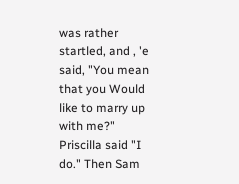was rather startled, and , 'e said, "You mean that you Would like to marry up with me?" Priscilla said "I do." Then Sam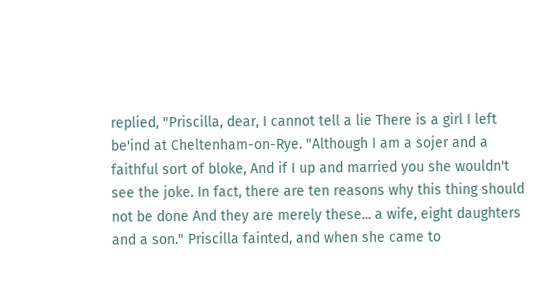replied, "Priscilla, dear, I cannot tell a lie There is a girl I left be'ind at Cheltenham-on-Rye. "Although I am a sojer and a faithful sort of bloke, And if I up and married you she wouldn't see the joke. In fact, there are ten reasons why this thing should not be done And they are merely these... a wife, eight daughters and a son." Priscilla fainted, and when she came to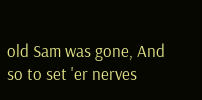old Sam was gone, And so to set 'er nerves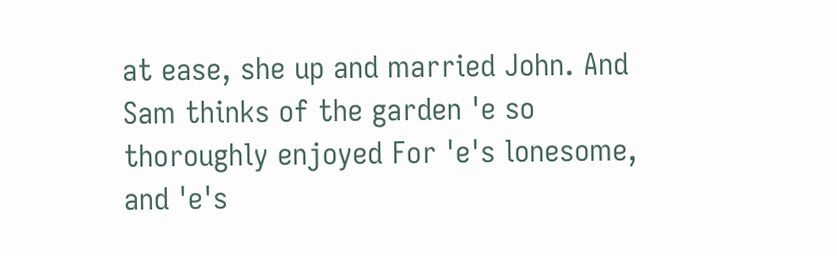at ease, she up and married John. And Sam thinks of the garden 'e so thoroughly enjoyed For 'e's lonesome, and 'e's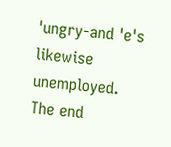'ungry-and 'e's likewise unemployed.
The end